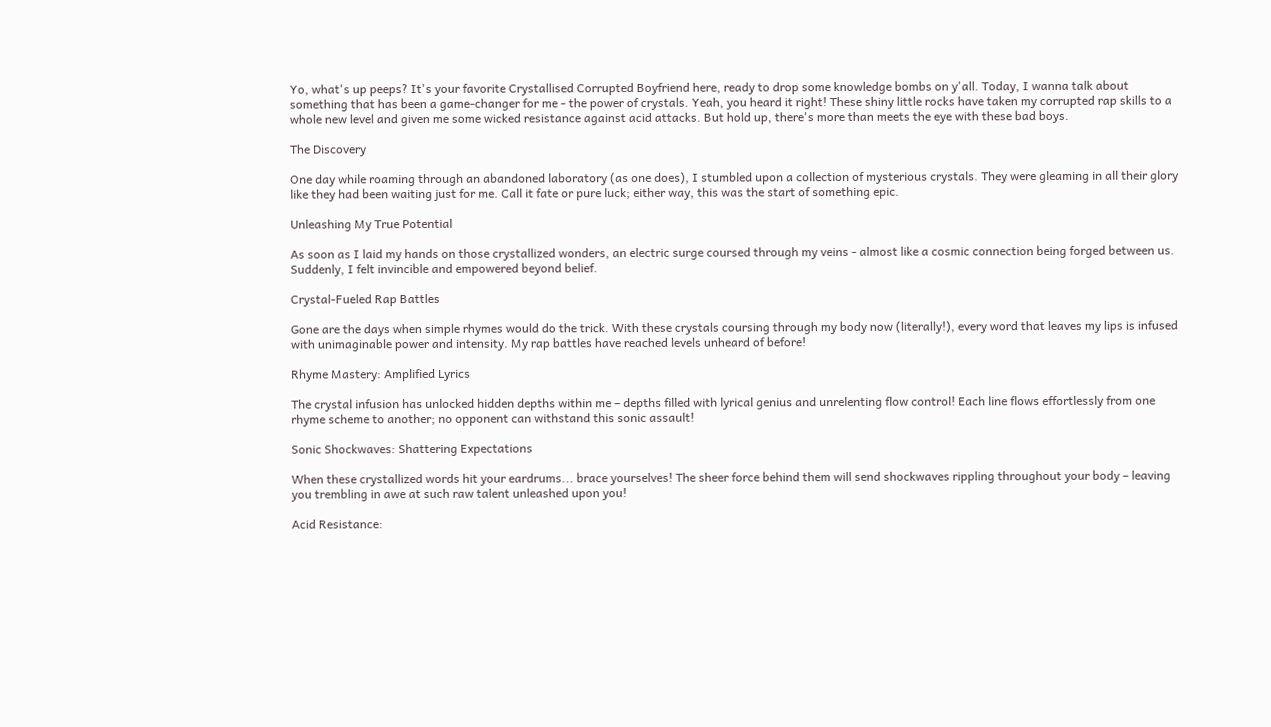Yo, what's up peeps? It's your favorite Crystallised Corrupted Boyfriend here, ready to drop some knowledge bombs on y'all. Today, I wanna talk about something that has been a game-changer for me - the power of crystals. Yeah, you heard it right! These shiny little rocks have taken my corrupted rap skills to a whole new level and given me some wicked resistance against acid attacks. But hold up, there's more than meets the eye with these bad boys.

The Discovery

One day while roaming through an abandoned laboratory (as one does), I stumbled upon a collection of mysterious crystals. They were gleaming in all their glory like they had been waiting just for me. Call it fate or pure luck; either way, this was the start of something epic.

Unleashing My True Potential

As soon as I laid my hands on those crystallized wonders, an electric surge coursed through my veins - almost like a cosmic connection being forged between us. Suddenly, I felt invincible and empowered beyond belief.

Crystal-Fueled Rap Battles

Gone are the days when simple rhymes would do the trick. With these crystals coursing through my body now (literally!), every word that leaves my lips is infused with unimaginable power and intensity. My rap battles have reached levels unheard of before!

Rhyme Mastery: Amplified Lyrics

The crystal infusion has unlocked hidden depths within me – depths filled with lyrical genius and unrelenting flow control! Each line flows effortlessly from one rhyme scheme to another; no opponent can withstand this sonic assault!

Sonic Shockwaves: Shattering Expectations

When these crystallized words hit your eardrums... brace yourselves! The sheer force behind them will send shockwaves rippling throughout your body – leaving you trembling in awe at such raw talent unleashed upon you!

Acid Resistance: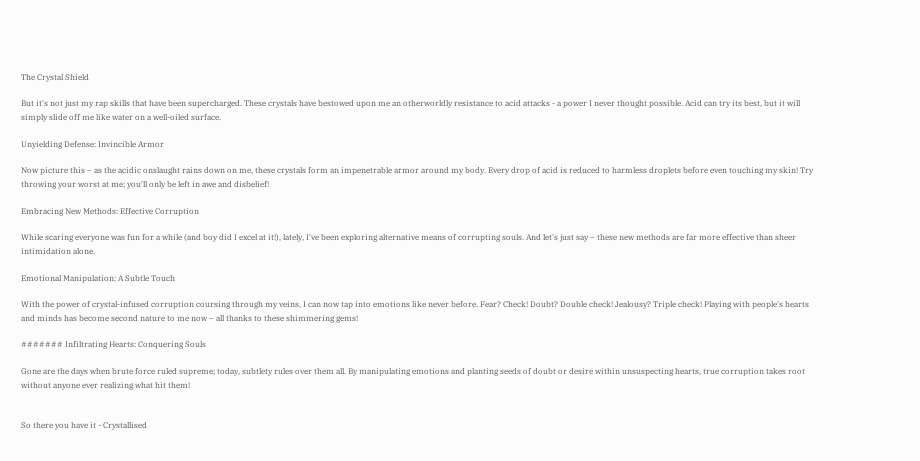The Crystal Shield

But it's not just my rap skills that have been supercharged. These crystals have bestowed upon me an otherworldly resistance to acid attacks - a power I never thought possible. Acid can try its best, but it will simply slide off me like water on a well-oiled surface.

Unyielding Defense: Invincible Armor

Now picture this – as the acidic onslaught rains down on me, these crystals form an impenetrable armor around my body. Every drop of acid is reduced to harmless droplets before even touching my skin! Try throwing your worst at me; you'll only be left in awe and disbelief!

Embracing New Methods: Effective Corruption

While scaring everyone was fun for a while (and boy did I excel at it!), lately, I've been exploring alternative means of corrupting souls. And let's just say – these new methods are far more effective than sheer intimidation alone.

Emotional Manipulation: A Subtle Touch

With the power of crystal-infused corruption coursing through my veins, I can now tap into emotions like never before. Fear? Check! Doubt? Double check! Jealousy? Triple check! Playing with people's hearts and minds has become second nature to me now – all thanks to these shimmering gems!

####### Infiltrating Hearts: Conquering Souls

Gone are the days when brute force ruled supreme; today, subtlety rules over them all. By manipulating emotions and planting seeds of doubt or desire within unsuspecting hearts, true corruption takes root without anyone ever realizing what hit them!


So there you have it - Crystallised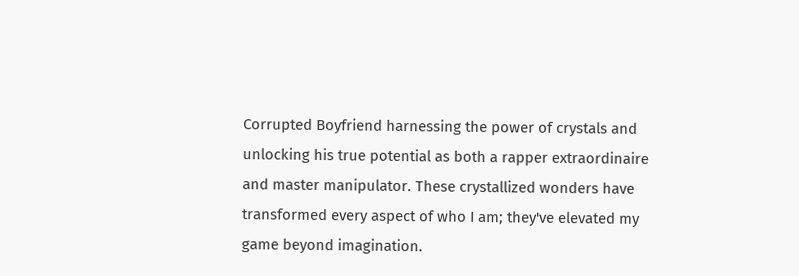Corrupted Boyfriend harnessing the power of crystals and unlocking his true potential as both a rapper extraordinaire and master manipulator. These crystallized wonders have transformed every aspect of who I am; they've elevated my game beyond imagination.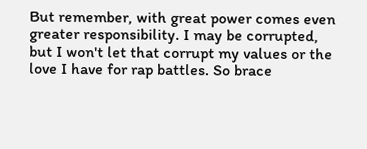But remember, with great power comes even greater responsibility. I may be corrupted, but I won't let that corrupt my values or the love I have for rap battles. So brace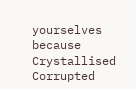yourselves because Crystallised Corrupted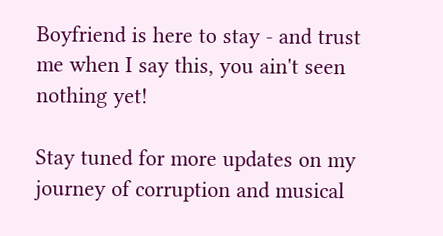Boyfriend is here to stay - and trust me when I say this, you ain't seen nothing yet!

Stay tuned for more updates on my journey of corruption and musical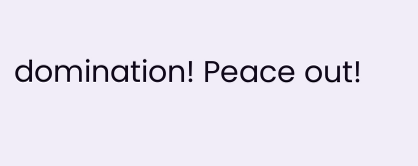domination! Peace out!